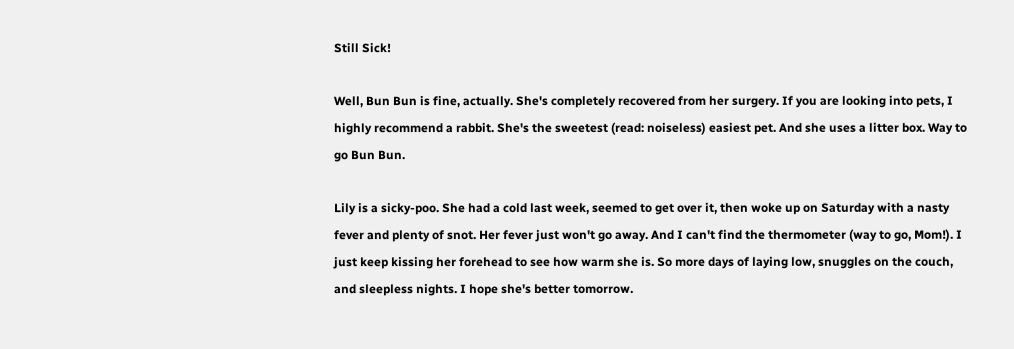Still Sick!

Well, Bun Bun is fine, actually. She's completely recovered from her surgery. If you are looking into pets, I highly recommend a rabbit. She's the sweetest (read: noiseless) easiest pet. And she uses a litter box. Way to go Bun Bun.

Lily is a sicky-poo. She had a cold last week, seemed to get over it, then woke up on Saturday with a nasty fever and plenty of snot. Her fever just won't go away. And I can't find the thermometer (way to go, Mom!). I just keep kissing her forehead to see how warm she is. So more days of laying low, snuggles on the couch, and sleepless nights. I hope she's better tomorrow.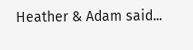Heather & Adam said...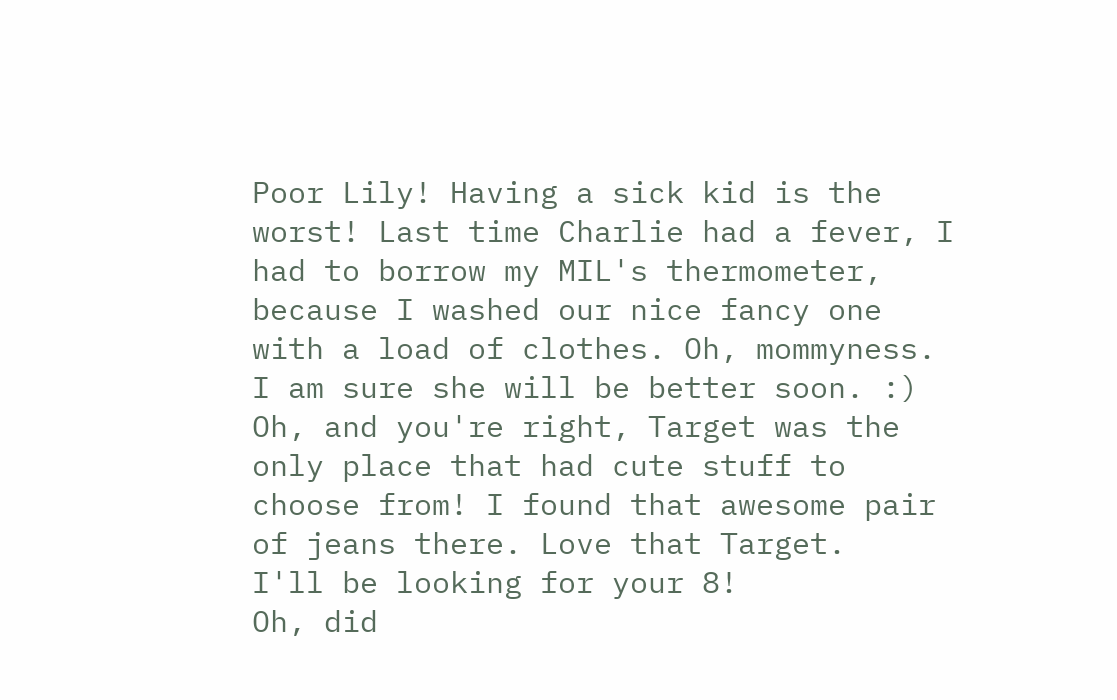Poor Lily! Having a sick kid is the worst! Last time Charlie had a fever, I had to borrow my MIL's thermometer, because I washed our nice fancy one with a load of clothes. Oh, mommyness. I am sure she will be better soon. :)
Oh, and you're right, Target was the only place that had cute stuff to choose from! I found that awesome pair of jeans there. Love that Target.
I'll be looking for your 8!
Oh, did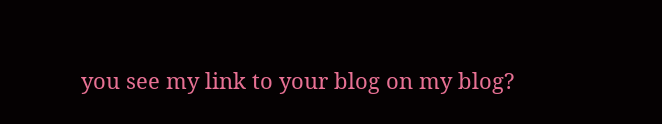you see my link to your blog on my blog?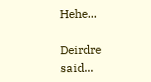Hehe...

Deirdre said...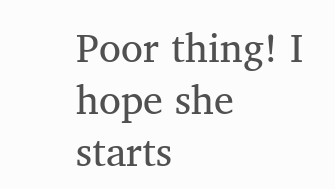Poor thing! I hope she starts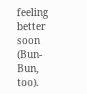feeling better soon (Bun-Bun, too).